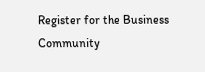Register for the Business Community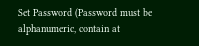Set Password (Password must be alphanumeric, contain at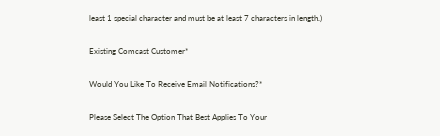least 1 special character and must be at least 7 characters in length.)

Existing Comcast Customer*

Would You Like To Receive Email Notifications?*

Please Select The Option That Best Applies To Your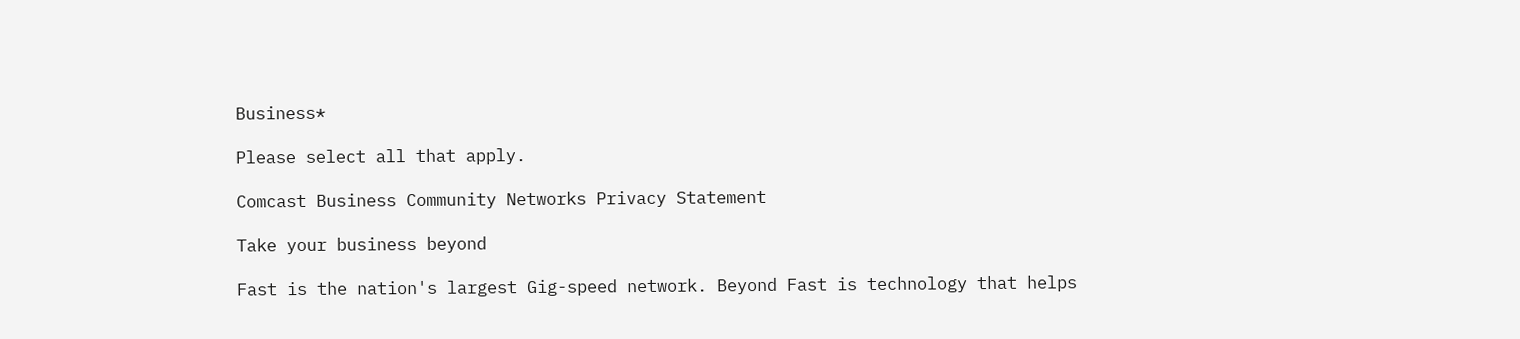Business*

Please select all that apply.

Comcast Business Community Networks Privacy Statement

Take your business beyond

Fast is the nation's largest Gig-speed network. Beyond Fast is technology that helps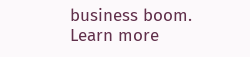business boom.
Learn more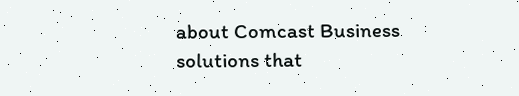about Comcast Business solutions that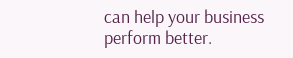can help your business perform better.